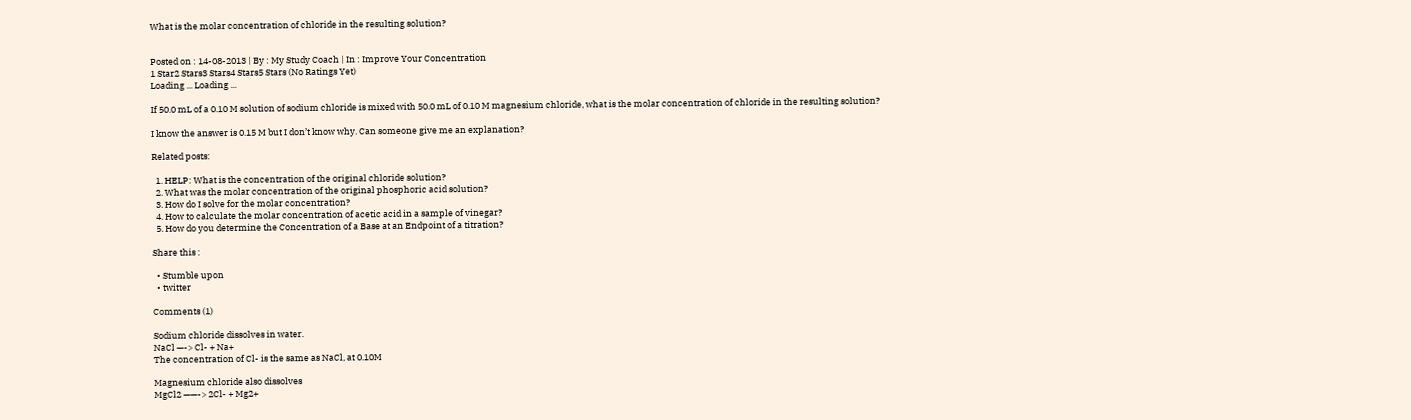What is the molar concentration of chloride in the resulting solution?


Posted on : 14-08-2013 | By : My Study Coach | In : Improve Your Concentration
1 Star2 Stars3 Stars4 Stars5 Stars (No Ratings Yet)
Loading ... Loading ...

If 50.0 mL of a 0.10 M solution of sodium chloride is mixed with 50.0 mL of 0.10 M magnesium chloride, what is the molar concentration of chloride in the resulting solution?

I know the answer is 0.15 M but I don’t know why. Can someone give me an explanation?

Related posts:

  1. HELP: What is the concentration of the original chloride solution?
  2. What was the molar concentration of the original phosphoric acid solution?
  3. How do I solve for the molar concentration?
  4. How to calculate the molar concentration of acetic acid in a sample of vinegar?
  5. How do you determine the Concentration of a Base at an Endpoint of a titration?

Share this :

  • Stumble upon
  • twitter

Comments (1)

Sodium chloride dissolves in water.
NaCl —-> Cl- + Na+
The concentration of Cl- is the same as NaCl, at 0.10M

Magnesium chloride also dissolves
MgCl2 ——-> 2Cl- + Mg2+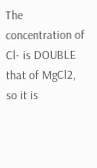The concentration of Cl- is DOUBLE that of MgCl2, so it is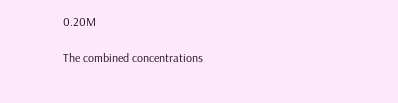0.20M

The combined concentrations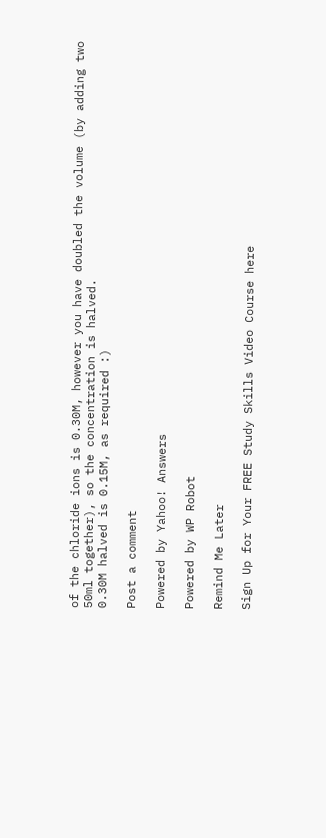of the chloride ions is 0.30M, however you have doubled the volume (by adding two 50ml together), so the concentration is halved.
0.30M halved is 0.15M, as required :)

Post a comment

Powered by Yahoo! Answers

Powered by WP Robot

Remind Me Later

Sign Up for Your FREE Study Skills Video Course here